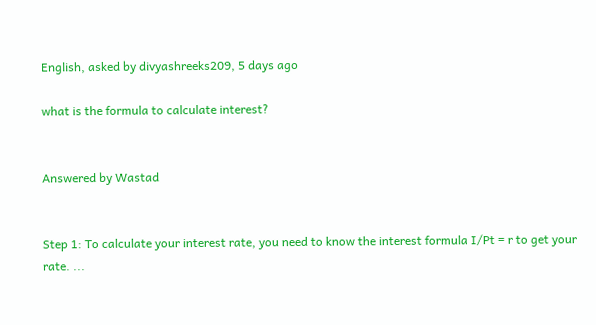English, asked by divyashreeks209, 5 days ago

what is the formula to calculate interest?


Answered by Wastad


Step 1: To calculate your interest rate, you need to know the interest formula I/Pt = r to get your rate. ...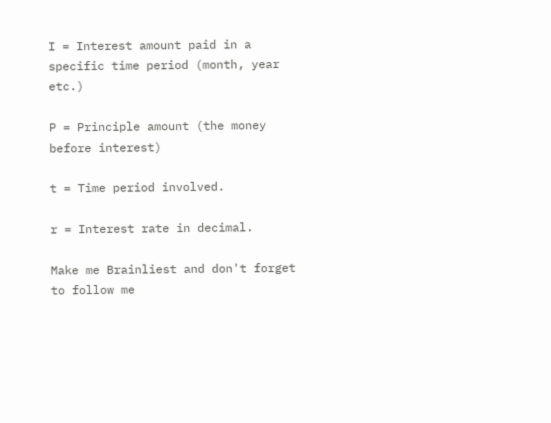I = Interest amount paid in a specific time period (month, year etc.)

P = Principle amount (the money before interest)

t = Time period involved.

r = Interest rate in decimal.

Make me Brainliest and don't forget to follow me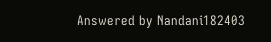Answered by Nandani182403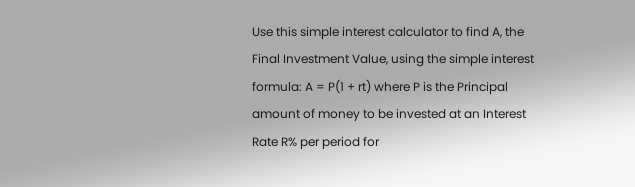Use this simple interest calculator to find A, the Final Investment Value, using the simple interest formula: A = P(1 + rt) where P is the Principal amount of money to be invested at an Interest Rate R% per period for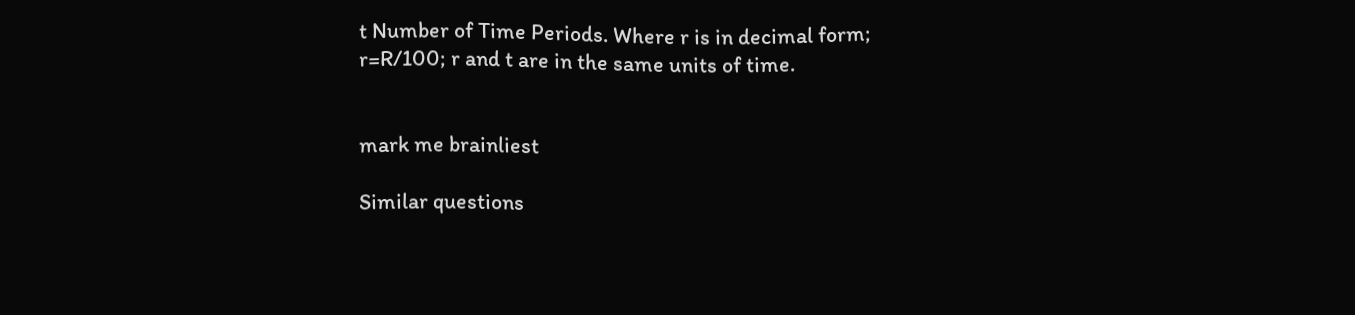t Number of Time Periods. Where r is in decimal form; r=R/100; r and t are in the same units of time.


mark me brainliest

Similar questions